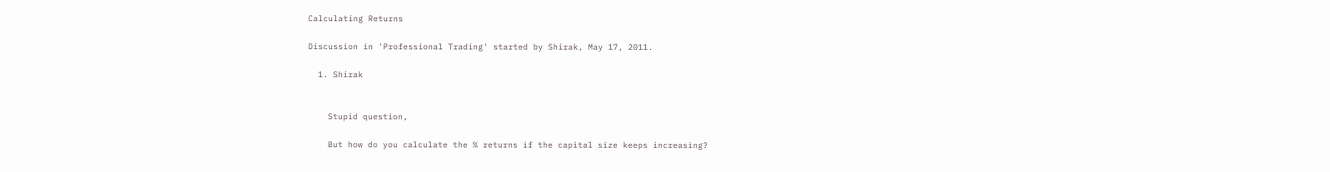Calculating Returns

Discussion in 'Professional Trading' started by Shirak, May 17, 2011.

  1. Shirak


    Stupid question,

    But how do you calculate the % returns if the capital size keeps increasing?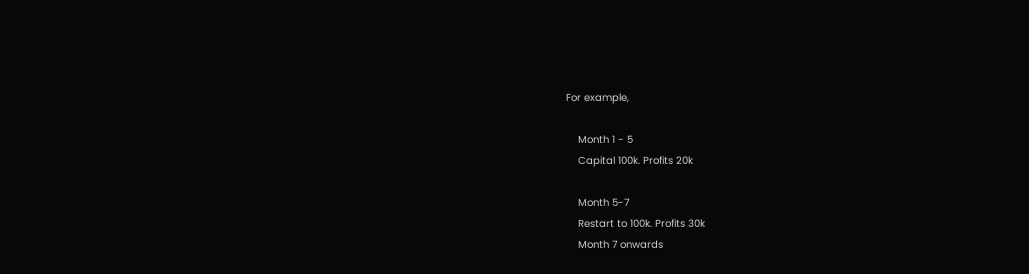For example,

    Month 1 - 5
    Capital 100k. Profits 20k

    Month 5-7
    Restart to 100k. Profits 30k
    Month 7 onwards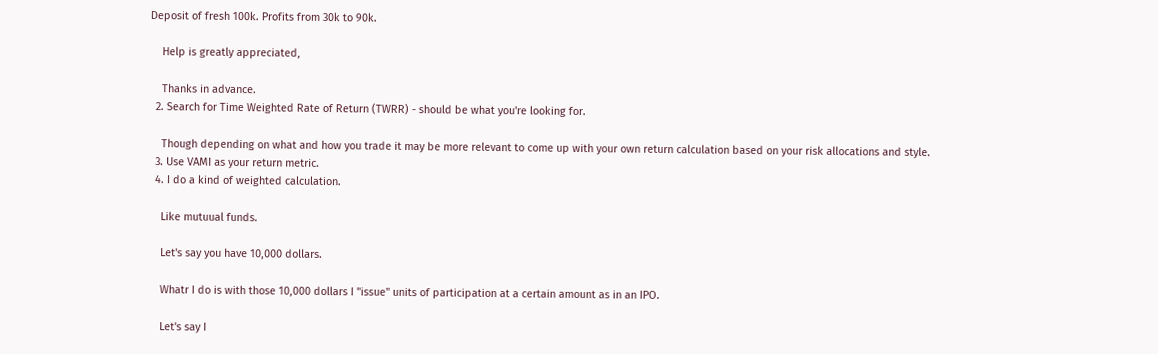Deposit of fresh 100k. Profits from 30k to 90k.

    Help is greatly appreciated,

    Thanks in advance.
  2. Search for Time Weighted Rate of Return (TWRR) - should be what you're looking for.

    Though depending on what and how you trade it may be more relevant to come up with your own return calculation based on your risk allocations and style.
  3. Use VAMI as your return metric.
  4. I do a kind of weighted calculation.

    Like mutuual funds.

    Let's say you have 10,000 dollars.

    Whatr I do is with those 10,000 dollars I "issue" units of participation at a certain amount as in an IPO.

    Let's say I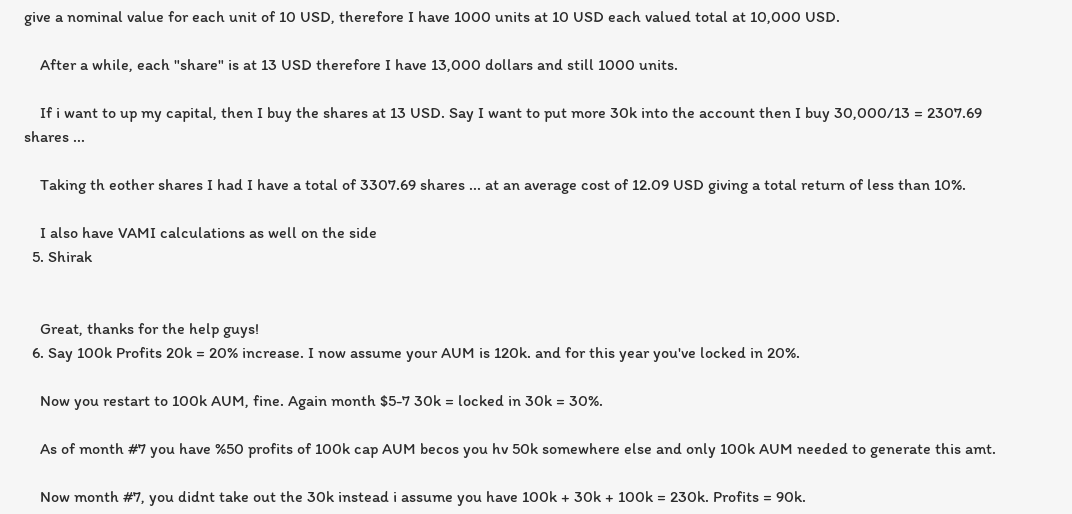give a nominal value for each unit of 10 USD, therefore I have 1000 units at 10 USD each valued total at 10,000 USD.

    After a while, each "share" is at 13 USD therefore I have 13,000 dollars and still 1000 units.

    If i want to up my capital, then I buy the shares at 13 USD. Say I want to put more 30k into the account then I buy 30,000/13 = 2307.69 shares ...

    Taking th eother shares I had I have a total of 3307.69 shares ... at an average cost of 12.09 USD giving a total return of less than 10%.

    I also have VAMI calculations as well on the side
  5. Shirak


    Great, thanks for the help guys!
  6. Say 100k Profits 20k = 20% increase. I now assume your AUM is 120k. and for this year you've locked in 20%.

    Now you restart to 100k AUM, fine. Again month $5-7 30k = locked in 30k = 30%.

    As of month #7 you have %50 profits of 100k cap AUM becos you hv 50k somewhere else and only 100k AUM needed to generate this amt.

    Now month #7, you didnt take out the 30k instead i assume you have 100k + 30k + 100k = 230k. Profits = 90k.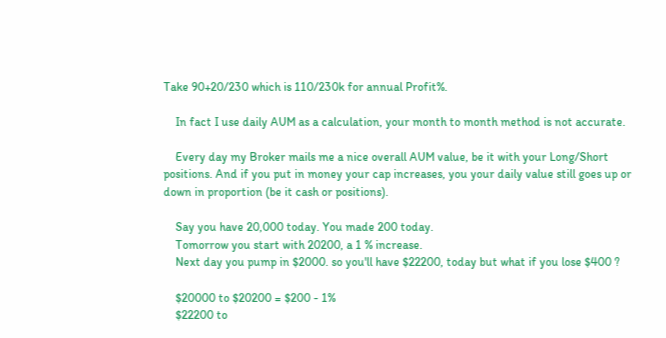Take 90+20/230 which is 110/230k for annual Profit%.

    In fact I use daily AUM as a calculation, your month to month method is not accurate.

    Every day my Broker mails me a nice overall AUM value, be it with your Long/Short positions. And if you put in money your cap increases, you your daily value still goes up or down in proportion (be it cash or positions).

    Say you have 20,000 today. You made 200 today.
    Tomorrow you start with 20200, a 1 % increase.
    Next day you pump in $2000. so you'll have $22200, today but what if you lose $400 ?

    $20000 to $20200 = $200 - 1%
    $22200 to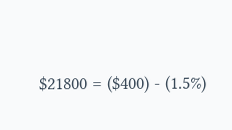$21800 = ($400) - (1.5%)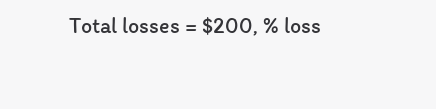Total losses = $200, % loss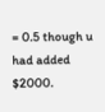= 0.5 though u had added $2000.